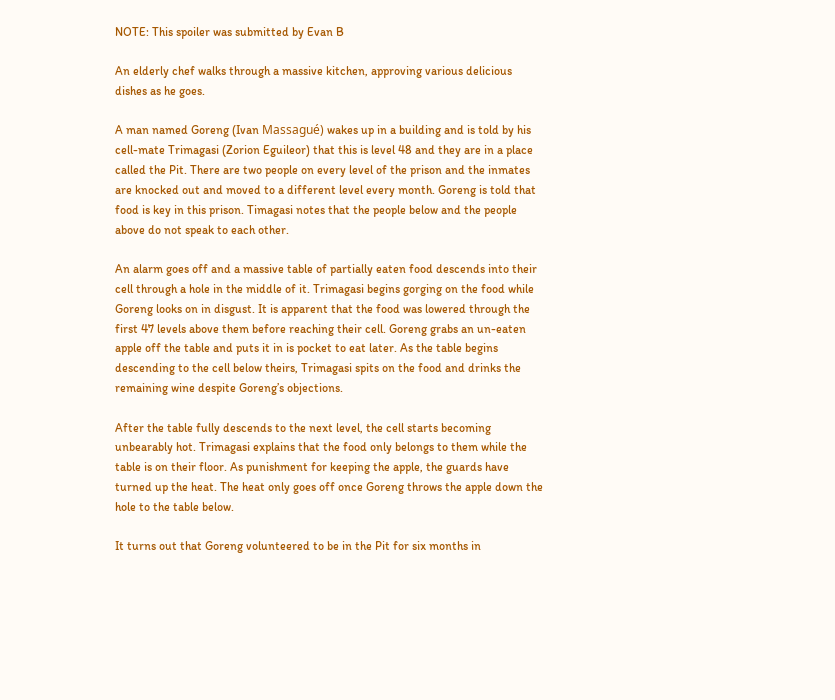NOTE: This spoiler was submitted by Evan B

An elderly chef walks through a massive kitchen, approving various delicious dishes as he goes.

A man named Goreng (Ivan Massagué) wakes up in a building and is told by his cell-mate Trimagasi (Zorion Eguileor) that this is level 48 and they are in a place called the Pit. There are two people on every level of the prison and the inmates are knocked out and moved to a different level every month. Goreng is told that food is key in this prison. Timagasi notes that the people below and the people above do not speak to each other.

An alarm goes off and a massive table of partially eaten food descends into their cell through a hole in the middle of it. Trimagasi begins gorging on the food while Goreng looks on in disgust. It is apparent that the food was lowered through the first 47 levels above them before reaching their cell. Goreng grabs an un-eaten apple off the table and puts it in is pocket to eat later. As the table begins descending to the cell below theirs, Trimagasi spits on the food and drinks the remaining wine despite Goreng’s objections.

After the table fully descends to the next level, the cell starts becoming unbearably hot. Trimagasi explains that the food only belongs to them while the table is on their floor. As punishment for keeping the apple, the guards have turned up the heat. The heat only goes off once Goreng throws the apple down the hole to the table below.

It turns out that Goreng volunteered to be in the Pit for six months in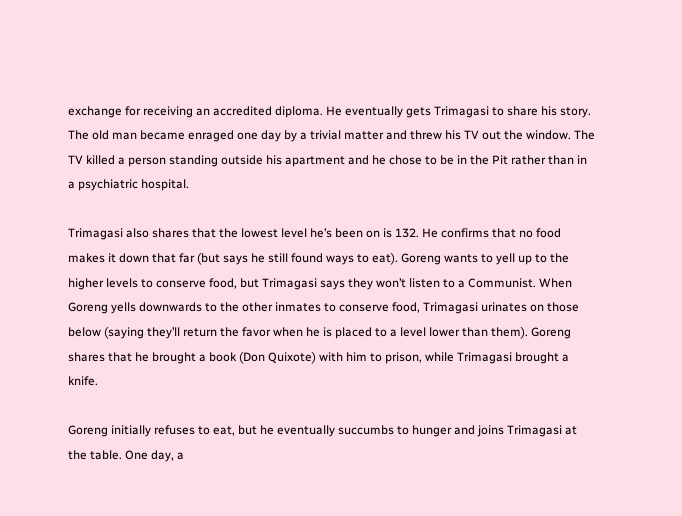exchange for receiving an accredited diploma. He eventually gets Trimagasi to share his story. The old man became enraged one day by a trivial matter and threw his TV out the window. The TV killed a person standing outside his apartment and he chose to be in the Pit rather than in a psychiatric hospital.

Trimagasi also shares that the lowest level he’s been on is 132. He confirms that no food makes it down that far (but says he still found ways to eat). Goreng wants to yell up to the higher levels to conserve food, but Trimagasi says they won’t listen to a Communist. When Goreng yells downwards to the other inmates to conserve food, Trimagasi urinates on those below (saying they’ll return the favor when he is placed to a level lower than them). Goreng shares that he brought a book (Don Quixote) with him to prison, while Trimagasi brought a knife.

Goreng initially refuses to eat, but he eventually succumbs to hunger and joins Trimagasi at the table. One day, a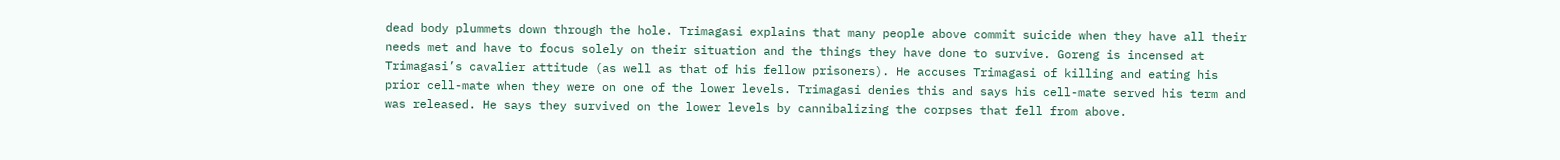dead body plummets down through the hole. Trimagasi explains that many people above commit suicide when they have all their needs met and have to focus solely on their situation and the things they have done to survive. Goreng is incensed at Trimagasi’s cavalier attitude (as well as that of his fellow prisoners). He accuses Trimagasi of killing and eating his prior cell-mate when they were on one of the lower levels. Trimagasi denies this and says his cell-mate served his term and was released. He says they survived on the lower levels by cannibalizing the corpses that fell from above.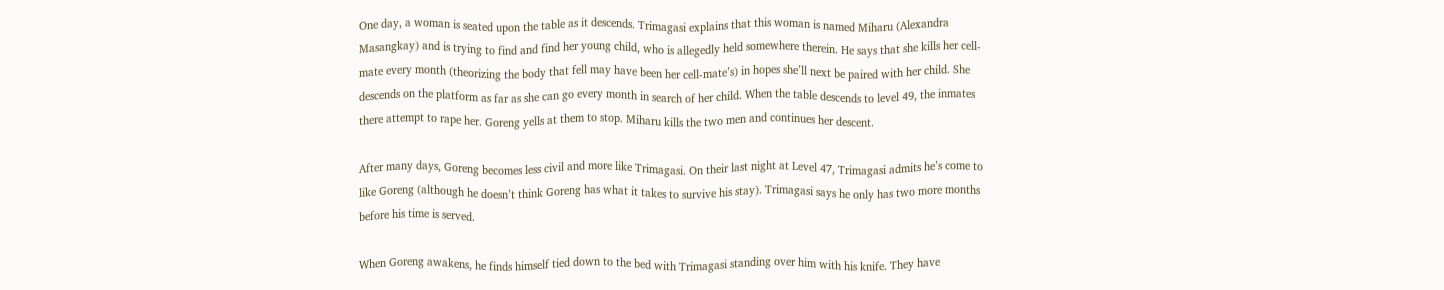One day, a woman is seated upon the table as it descends. Trimagasi explains that this woman is named Miharu (Alexandra Masangkay) and is trying to find and find her young child, who is allegedly held somewhere therein. He says that she kills her cell-mate every month (theorizing the body that fell may have been her cell-mate’s) in hopes she’ll next be paired with her child. She descends on the platform as far as she can go every month in search of her child. When the table descends to level 49, the inmates there attempt to rape her. Goreng yells at them to stop. Miharu kills the two men and continues her descent.

After many days, Goreng becomes less civil and more like Trimagasi. On their last night at Level 47, Trimagasi admits he’s come to like Goreng (although he doesn’t think Goreng has what it takes to survive his stay). Trimagasi says he only has two more months before his time is served.

When Goreng awakens, he finds himself tied down to the bed with Trimagasi standing over him with his knife. They have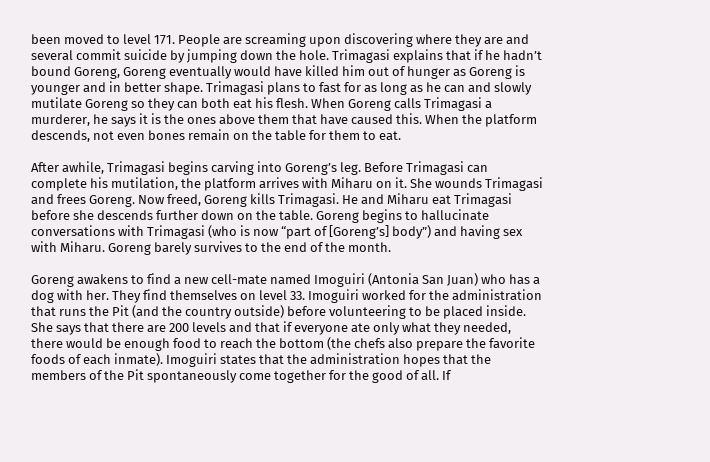been moved to level 171. People are screaming upon discovering where they are and several commit suicide by jumping down the hole. Trimagasi explains that if he hadn’t bound Goreng, Goreng eventually would have killed him out of hunger as Goreng is younger and in better shape. Trimagasi plans to fast for as long as he can and slowly mutilate Goreng so they can both eat his flesh. When Goreng calls Trimagasi a murderer, he says it is the ones above them that have caused this. When the platform descends, not even bones remain on the table for them to eat.

After awhile, Trimagasi begins carving into Goreng’s leg. Before Trimagasi can complete his mutilation, the platform arrives with Miharu on it. She wounds Trimagasi and frees Goreng. Now freed, Goreng kills Trimagasi. He and Miharu eat Trimagasi before she descends further down on the table. Goreng begins to hallucinate conversations with Trimagasi (who is now “part of [Goreng’s] body”) and having sex with Miharu. Goreng barely survives to the end of the month.

Goreng awakens to find a new cell-mate named Imoguiri (Antonia San Juan) who has a dog with her. They find themselves on level 33. Imoguiri worked for the administration that runs the Pit (and the country outside) before volunteering to be placed inside. She says that there are 200 levels and that if everyone ate only what they needed, there would be enough food to reach the bottom (the chefs also prepare the favorite foods of each inmate). Imoguiri states that the administration hopes that the members of the Pit spontaneously come together for the good of all. If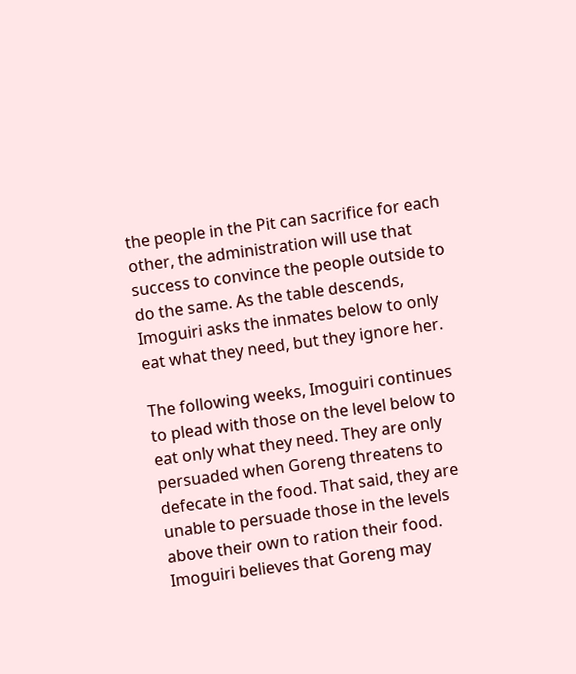the people in the Pit can sacrifice for each other, the administration will use that success to convince the people outside to do the same. As the table descends, Imoguiri asks the inmates below to only eat what they need, but they ignore her.

The following weeks, Imoguiri continues to plead with those on the level below to eat only what they need. They are only persuaded when Goreng threatens to defecate in the food. That said, they are unable to persuade those in the levels above their own to ration their food. Imoguiri believes that Goreng may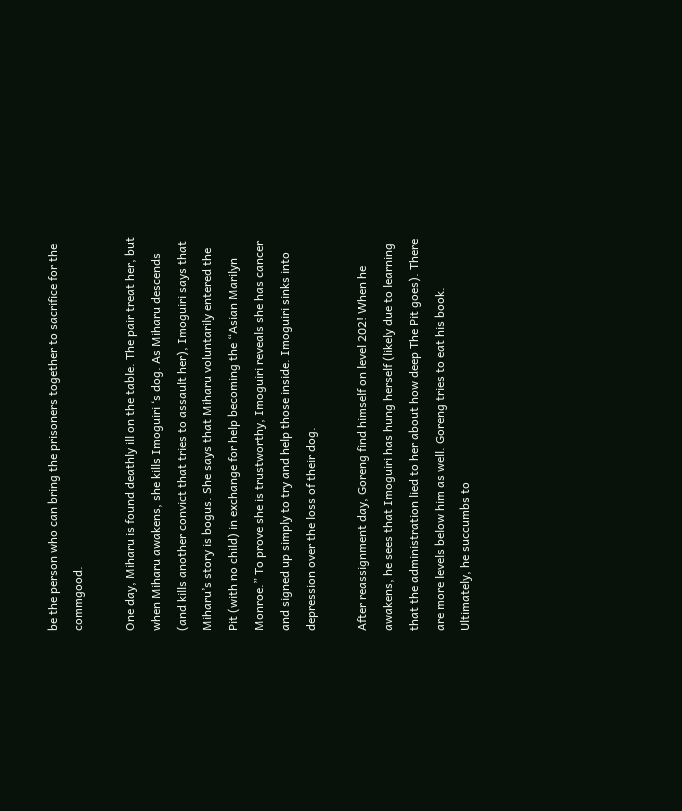be the person who can bring the prisoners together to sacrifice for the commgood.

One day, Miharu is found deathly ill on the table. The pair treat her, but when Miharu awakens, she kills Imoguiri ‘s dog. As Miharu descends (and kills another convict that tries to assault her), Imoguiri says that Miharu’s story is bogus. She says that Miharu voluntarily entered the Pit (with no child) in exchange for help becoming the “Asian Marilyn Monroe.” To prove she is trustworthy, Imoguiri reveals she has cancer and signed up simply to try and help those inside. Imoguiri sinks into depression over the loss of their dog.

After reassignment day, Goreng find himself on level 202! When he awakens, he sees that Imoguiri has hung herself (likely due to learning that the administration lied to her about how deep The Pit goes). There are more levels below him as well. Goreng tries to eat his book. Ultimately, he succumbs to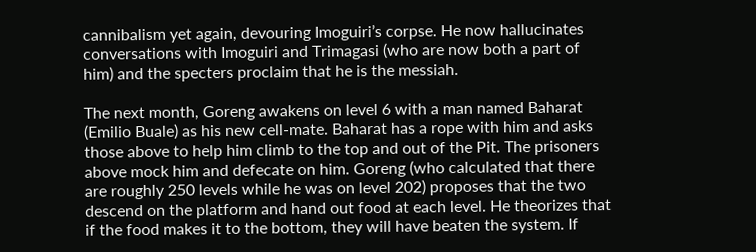cannibalism yet again, devouring Imoguiri’s corpse. He now hallucinates conversations with Imoguiri and Trimagasi (who are now both a part of him) and the specters proclaim that he is the messiah.

The next month, Goreng awakens on level 6 with a man named Baharat (Emilio Buale) as his new cell-mate. Baharat has a rope with him and asks those above to help him climb to the top and out of the Pit. The prisoners above mock him and defecate on him. Goreng (who calculated that there are roughly 250 levels while he was on level 202) proposes that the two descend on the platform and hand out food at each level. He theorizes that if the food makes it to the bottom, they will have beaten the system. If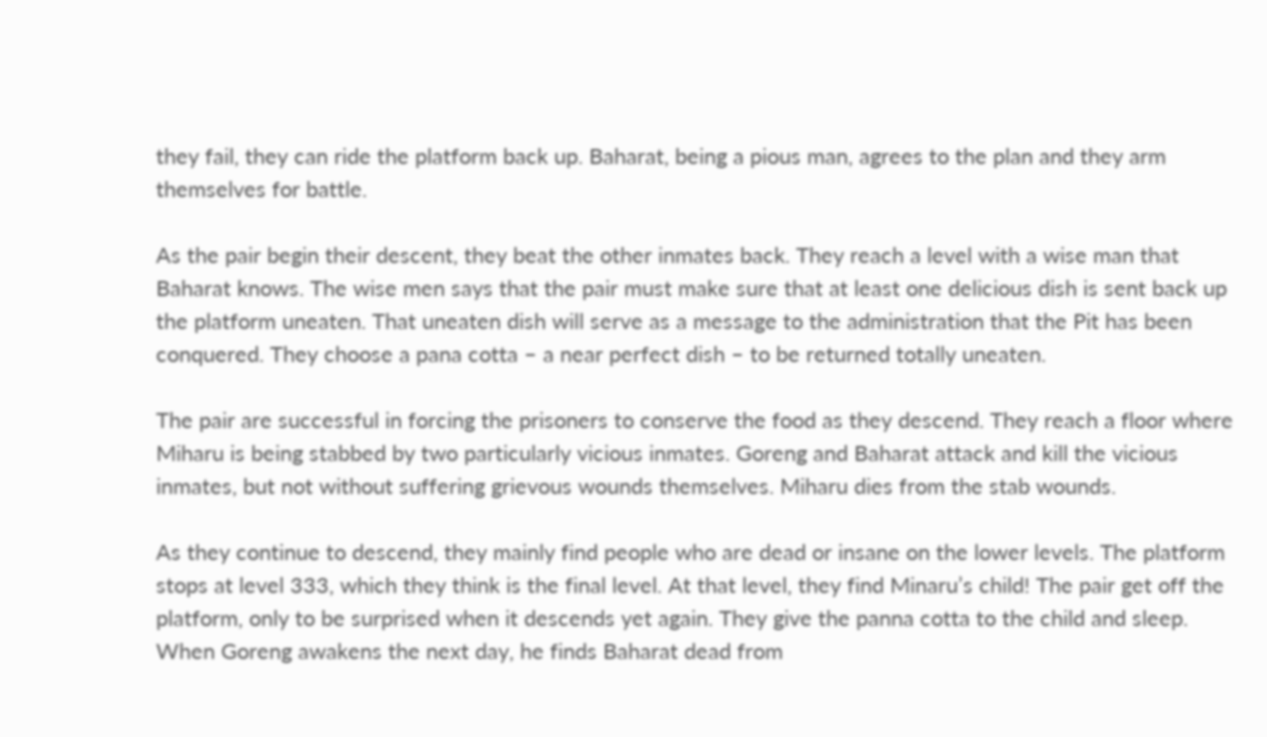they fail, they can ride the platform back up. Baharat, being a pious man, agrees to the plan and they arm themselves for battle.

As the pair begin their descent, they beat the other inmates back. They reach a level with a wise man that Baharat knows. The wise men says that the pair must make sure that at least one delicious dish is sent back up the platform uneaten. That uneaten dish will serve as a message to the administration that the Pit has been conquered. They choose a pana cotta – a near perfect dish – to be returned totally uneaten.

The pair are successful in forcing the prisoners to conserve the food as they descend. They reach a floor where Miharu is being stabbed by two particularly vicious inmates. Goreng and Baharat attack and kill the vicious inmates, but not without suffering grievous wounds themselves. Miharu dies from the stab wounds.

As they continue to descend, they mainly find people who are dead or insane on the lower levels. The platform stops at level 333, which they think is the final level. At that level, they find Minaru’s child! The pair get off the platform, only to be surprised when it descends yet again. They give the panna cotta to the child and sleep. When Goreng awakens the next day, he finds Baharat dead from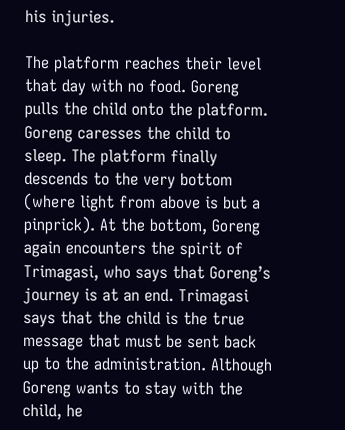his injuries.

The platform reaches their level that day with no food. Goreng pulls the child onto the platform. Goreng caresses the child to sleep. The platform finally descends to the very bottom (where light from above is but a pinprick). At the bottom, Goreng again encounters the spirit of Trimagasi, who says that Goreng’s journey is at an end. Trimagasi says that the child is the true message that must be sent back up to the administration. Although Goreng wants to stay with the child, he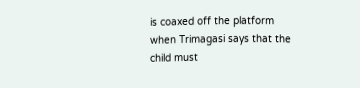is coaxed off the platform when Trimagasi says that the child must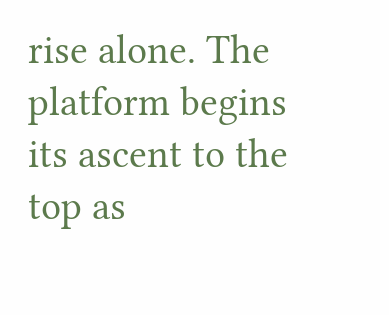rise alone. The platform begins its ascent to the top as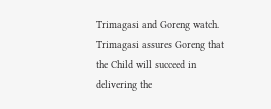Trimagasi and Goreng watch. Trimagasi assures Goreng that the Child will succeed in delivering the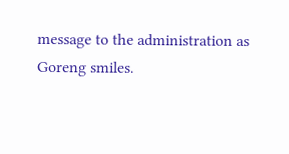message to the administration as Goreng smiles.